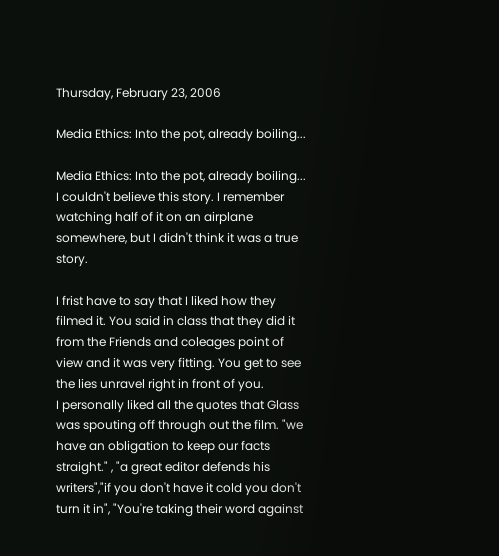Thursday, February 23, 2006

Media Ethics: Into the pot, already boiling...

Media Ethics: Into the pot, already boiling...
I couldn't believe this story. I remember watching half of it on an airplane somewhere, but I didn't think it was a true story.

I frist have to say that I liked how they filmed it. You said in class that they did it from the Friends and coleages point of view and it was very fitting. You get to see the lies unravel right in front of you.
I personally liked all the quotes that Glass was spouting off through out the film. "we have an obligation to keep our facts straight." , "a great editor defends his writers","if you don't have it cold you don't turn it in", "You're taking their word against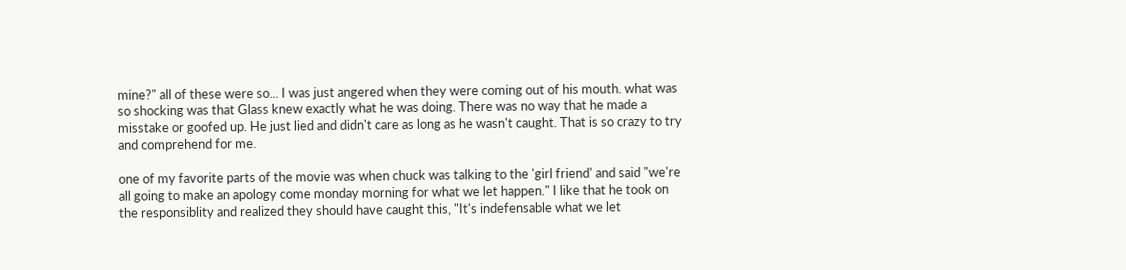mine?" all of these were so... I was just angered when they were coming out of his mouth. what was so shocking was that Glass knew exactly what he was doing. There was no way that he made a misstake or goofed up. He just lied and didn't care as long as he wasn't caught. That is so crazy to try and comprehend for me.

one of my favorite parts of the movie was when chuck was talking to the 'girl friend' and said "we're all going to make an apology come monday morning for what we let happen." I like that he took on the responsiblity and realized they should have caught this, "It's indefensable what we let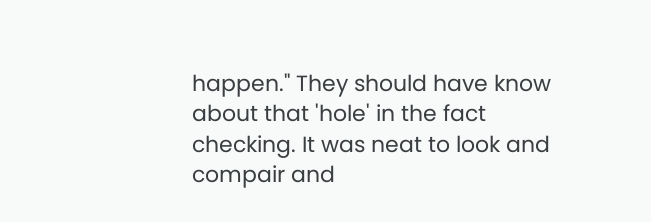happen." They should have know about that 'hole' in the fact checking. It was neat to look and compair and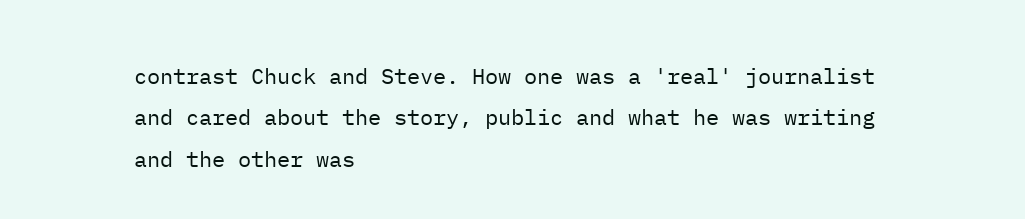contrast Chuck and Steve. How one was a 'real' journalist and cared about the story, public and what he was writing and the other was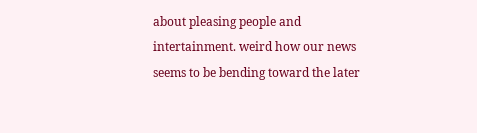about pleasing people and intertainment. weird how our news seems to be bending toward the later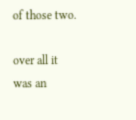of those two.

over all it was an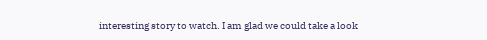interesting story to watch. I am glad we could take a look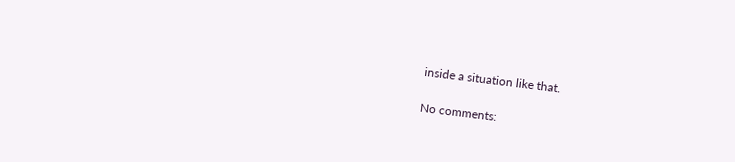inside a situation like that.

No comments: